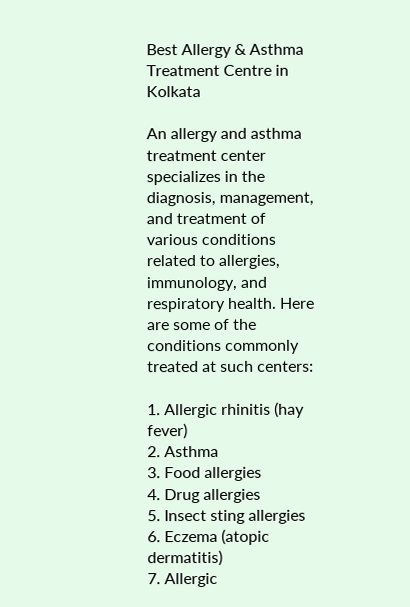Best Allergy & Asthma Treatment Centre in Kolkata

An allergy and asthma treatment center specializes in the diagnosis, management, and treatment of various conditions related to allergies, immunology, and respiratory health. Here are some of the conditions commonly treated at such centers:

1. Allergic rhinitis (hay fever)
2. Asthma
3. Food allergies
4. Drug allergies
5. Insect sting allergies
6. Eczema (atopic dermatitis)
7. Allergic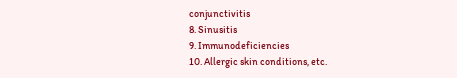conjunctivitis
8. Sinusitis
9. Immunodeficiencies
10. Allergic skin conditions, etc.